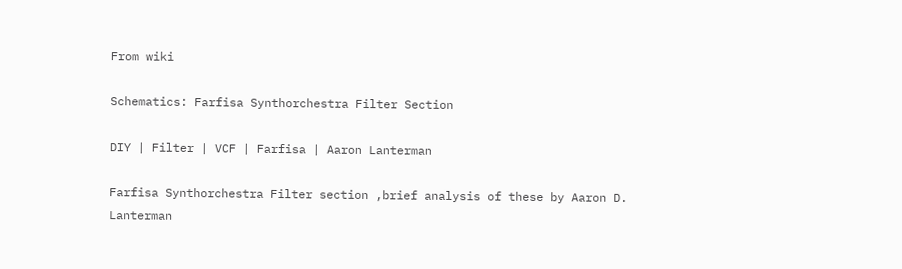From wiki

Schematics: Farfisa Synthorchestra Filter Section

DIY | Filter | VCF | Farfisa | Aaron Lanterman

Farfisa Synthorchestra Filter section ,brief analysis of these by Aaron D. Lanterman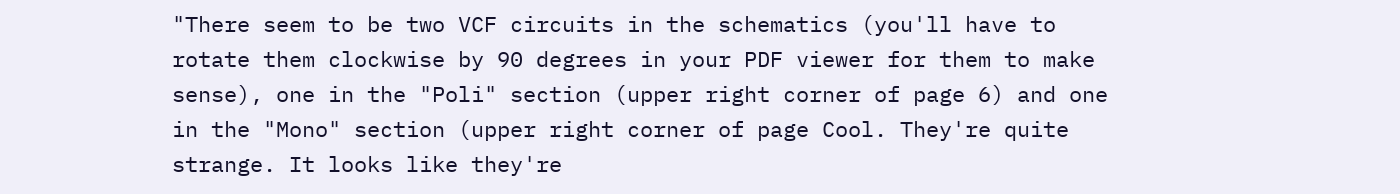"There seem to be two VCF circuits in the schematics (you'll have to rotate them clockwise by 90 degrees in your PDF viewer for them to make sense), one in the "Poli" section (upper right corner of page 6) and one in the "Mono" section (upper right corner of page Cool. They're quite strange. It looks like they're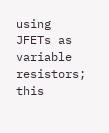using JFETs as variable resistors; this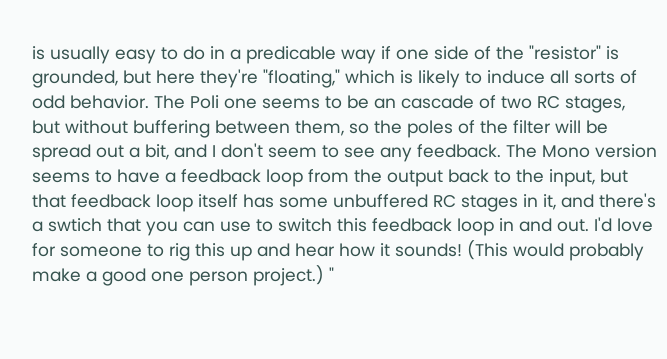is usually easy to do in a predicable way if one side of the "resistor" is grounded, but here they're "floating," which is likely to induce all sorts of odd behavior. The Poli one seems to be an cascade of two RC stages, but without buffering between them, so the poles of the filter will be spread out a bit, and I don't seem to see any feedback. The Mono version seems to have a feedback loop from the output back to the input, but that feedback loop itself has some unbuffered RC stages in it, and there's a swtich that you can use to switch this feedback loop in and out. I'd love for someone to rig this up and hear how it sounds! (This would probably make a good one person project.) "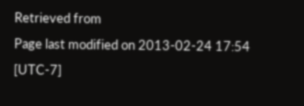Retrieved from
Page last modified on 2013-02-24 17:54 [UTC-7]